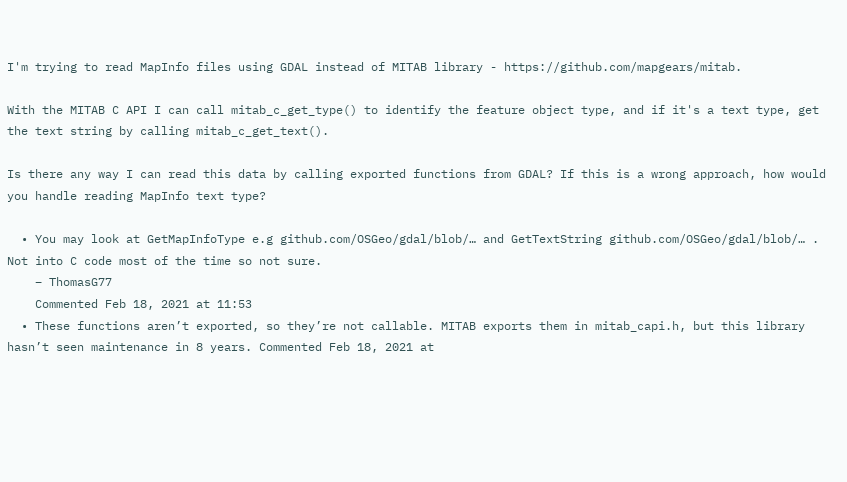I'm trying to read MapInfo files using GDAL instead of MITAB library - https://github.com/mapgears/mitab.

With the MITAB C API I can call mitab_c_get_type() to identify the feature object type, and if it's a text type, get the text string by calling mitab_c_get_text().

Is there any way I can read this data by calling exported functions from GDAL? If this is a wrong approach, how would you handle reading MapInfo text type?

  • You may look at GetMapInfoType e.g github.com/OSGeo/gdal/blob/… and GetTextString github.com/OSGeo/gdal/blob/… . Not into C code most of the time so not sure.
    – ThomasG77
    Commented Feb 18, 2021 at 11:53
  • These functions aren’t exported, so they’re not callable. MITAB exports them in mitab_capi.h, but this library hasn’t seen maintenance in 8 years. Commented Feb 18, 2021 at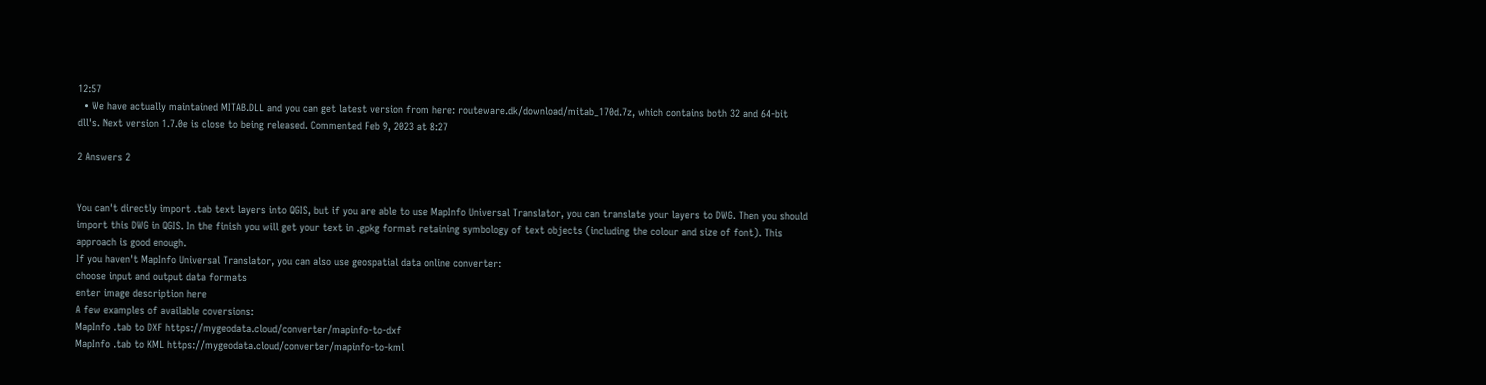12:57
  • We have actually maintained MITAB.DLL and you can get latest version from here: routeware.dk/download/mitab_170d.7z, which contains both 32 and 64-bit dll's. Next version 1.7.0e is close to being released. Commented Feb 9, 2023 at 8:27

2 Answers 2


You can't directly import .tab text layers into QGIS, but if you are able to use MapInfo Universal Translator, you can translate your layers to DWG. Then you should import this DWG in QGIS. In the finish you will get your text in .gpkg format retaining symbology of text objects (including the colour and size of font). This approach is good enough.
If you haven't MapInfo Universal Translator, you can also use geospatial data online converter:
choose input and output data formats
enter image description here
A few examples of available coversions:
MapInfo .tab to DXF https://mygeodata.cloud/converter/mapinfo-to-dxf
MapInfo .tab to KML https://mygeodata.cloud/converter/mapinfo-to-kml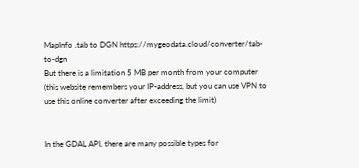MapInfo .tab to DGN https://mygeodata.cloud/converter/tab-to-dgn
But there is a limitation 5 MB per month from your computer (this website remembers your IP-address, but you can use VPN to use this online converter after exceeding the limit)


In the GDAL API, there are many possible types for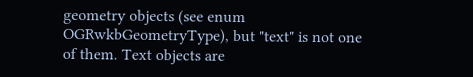geometry objects (see enum OGRwkbGeometryType), but "text" is not one of them. Text objects are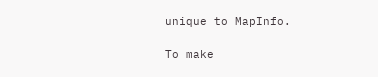unique to MapInfo.

To make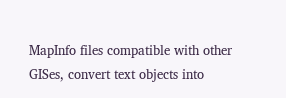MapInfo files compatible with other GISes, convert text objects into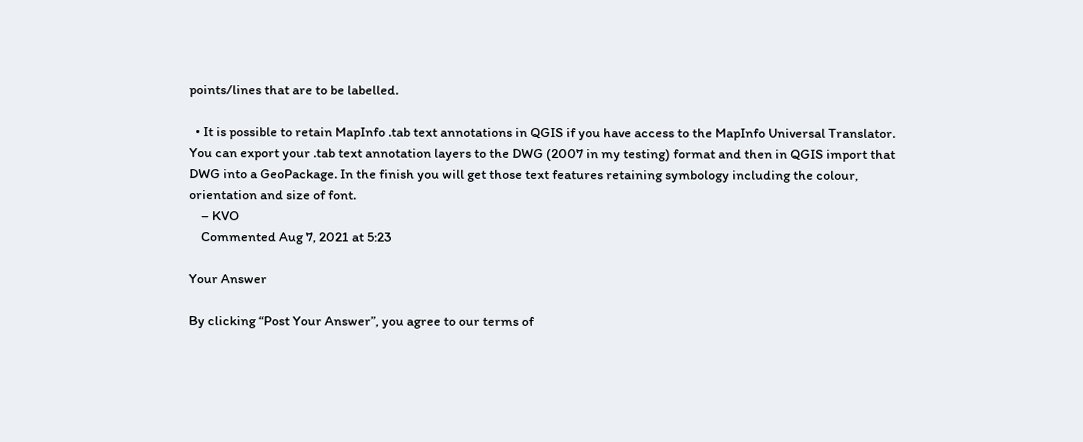points/lines that are to be labelled.

  • It is possible to retain MapInfo .tab text annotations in QGIS if you have access to the MapInfo Universal Translator. You can export your .tab text annotation layers to the DWG (2007 in my testing) format and then in QGIS import that DWG into a GeoPackage. In the finish you will get those text features retaining symbology including the colour, orientation and size of font.
    – KVO
    Commented Aug 7, 2021 at 5:23

Your Answer

By clicking “Post Your Answer”, you agree to our terms of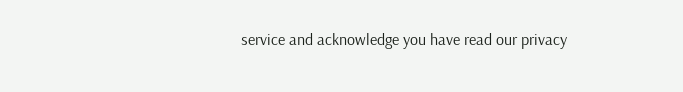service and acknowledge you have read our privacy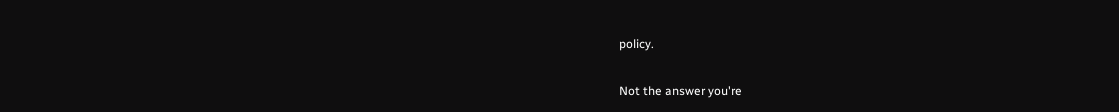policy.

Not the answer you're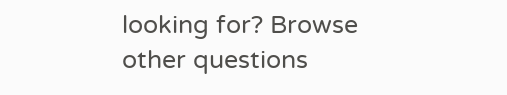looking for? Browse other questions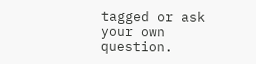tagged or ask your own question.